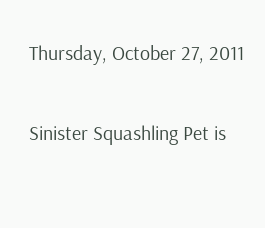Thursday, October 27, 2011

Sinister Squashling Pet is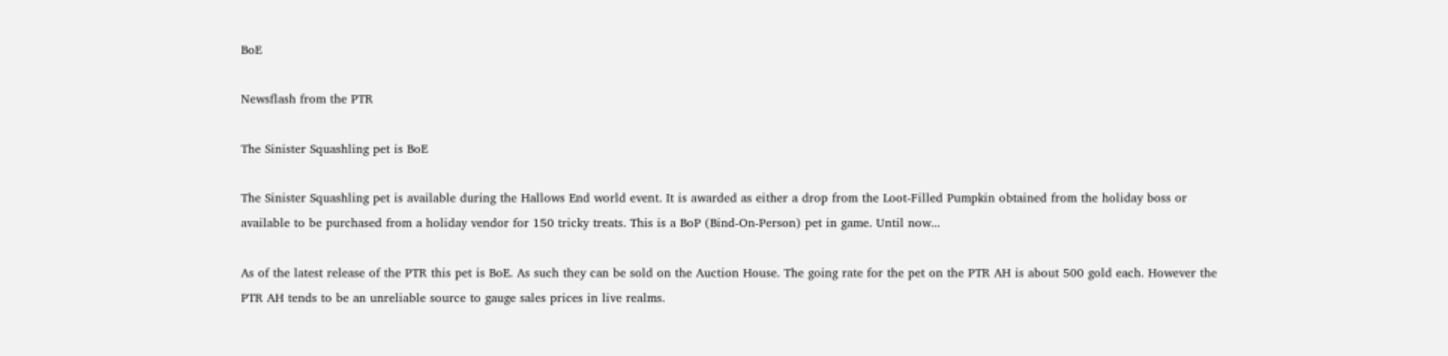BoE

Newsflash from the PTR

The Sinister Squashling pet is BoE

The Sinister Squashling pet is available during the Hallows End world event. It is awarded as either a drop from the Loot-Filled Pumpkin obtained from the holiday boss or available to be purchased from a holiday vendor for 150 tricky treats. This is a BoP (Bind-On-Person) pet in game. Until now...

As of the latest release of the PTR this pet is BoE. As such they can be sold on the Auction House. The going rate for the pet on the PTR AH is about 500 gold each. However the PTR AH tends to be an unreliable source to gauge sales prices in live realms.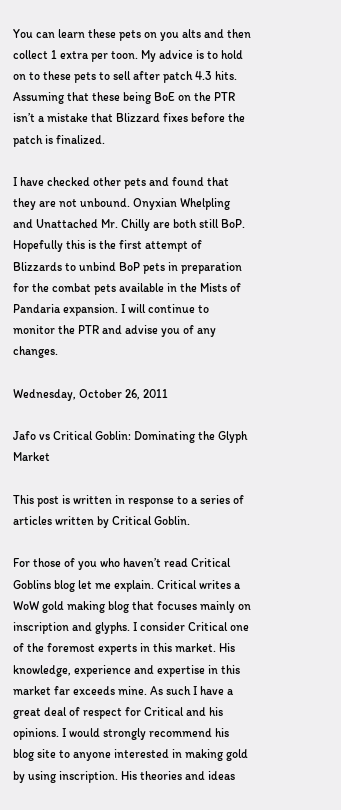You can learn these pets on you alts and then collect 1 extra per toon. My advice is to hold on to these pets to sell after patch 4.3 hits. Assuming that these being BoE on the PTR isn’t a mistake that Blizzard fixes before the patch is finalized.

I have checked other pets and found that they are not unbound. Onyxian Whelpling and Unattached Mr. Chilly are both still BoP. Hopefully this is the first attempt of Blizzards to unbind BoP pets in preparation for the combat pets available in the Mists of Pandaria expansion. I will continue to monitor the PTR and advise you of any changes.

Wednesday, October 26, 2011

Jafo vs Critical Goblin: Dominating the Glyph Market

This post is written in response to a series of articles written by Critical Goblin.

For those of you who haven’t read Critical Goblins blog let me explain. Critical writes a WoW gold making blog that focuses mainly on inscription and glyphs. I consider Critical one of the foremost experts in this market. His knowledge, experience and expertise in this market far exceeds mine. As such I have a great deal of respect for Critical and his opinions. I would strongly recommend his blog site to anyone interested in making gold by using inscription. His theories and ideas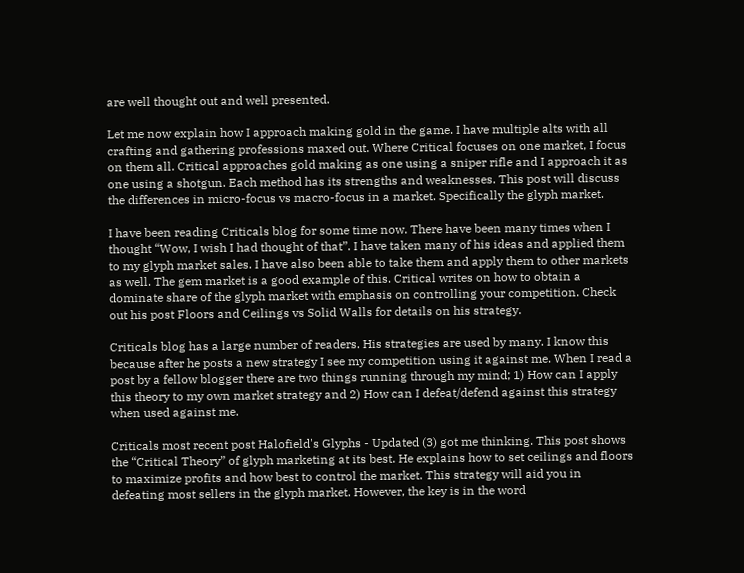are well thought out and well presented.

Let me now explain how I approach making gold in the game. I have multiple alts with all crafting and gathering professions maxed out. Where Critical focuses on one market, I focus on them all. Critical approaches gold making as one using a sniper rifle and I approach it as one using a shotgun. Each method has its strengths and weaknesses. This post will discuss the differences in micro-focus vs macro-focus in a market. Specifically the glyph market.

I have been reading Criticals blog for some time now. There have been many times when I thought “Wow, I wish I had thought of that”. I have taken many of his ideas and applied them to my glyph market sales. I have also been able to take them and apply them to other markets as well. The gem market is a good example of this. Critical writes on how to obtain a dominate share of the glyph market with emphasis on controlling your competition. Check out his post Floors and Ceilings vs Solid Walls for details on his strategy.

Criticals blog has a large number of readers. His strategies are used by many. I know this because after he posts a new strategy I see my competition using it against me. When I read a post by a fellow blogger there are two things running through my mind; 1) How can I apply this theory to my own market strategy and 2) How can I defeat/defend against this strategy when used against me.

Criticals most recent post Halofield's Glyphs - Updated (3) got me thinking. This post shows the “Critical Theory” of glyph marketing at its best. He explains how to set ceilings and floors to maximize profits and how best to control the market. This strategy will aid you in defeating most sellers in the glyph market. However, the key is in the word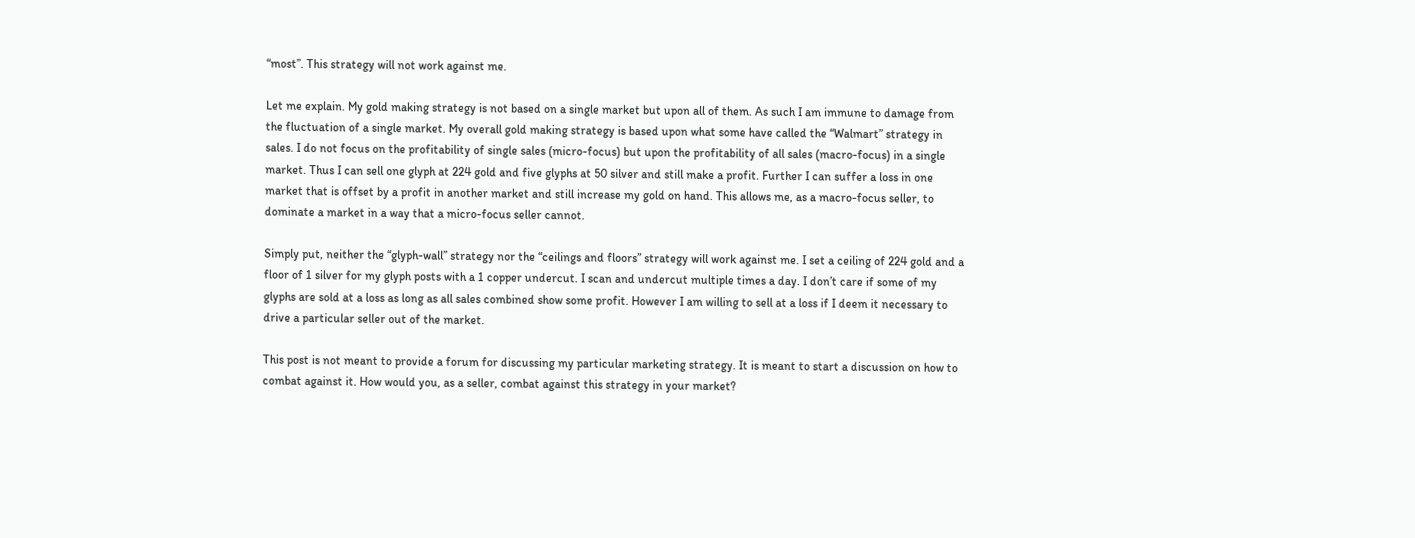“most”. This strategy will not work against me.

Let me explain. My gold making strategy is not based on a single market but upon all of them. As such I am immune to damage from the fluctuation of a single market. My overall gold making strategy is based upon what some have called the “Walmart” strategy in sales. I do not focus on the profitability of single sales (micro-focus) but upon the profitability of all sales (macro-focus) in a single market. Thus I can sell one glyph at 224 gold and five glyphs at 50 silver and still make a profit. Further I can suffer a loss in one market that is offset by a profit in another market and still increase my gold on hand. This allows me, as a macro-focus seller, to dominate a market in a way that a micro-focus seller cannot.

Simply put, neither the “glyph-wall” strategy nor the “ceilings and floors” strategy will work against me. I set a ceiling of 224 gold and a floor of 1 silver for my glyph posts with a 1 copper undercut. I scan and undercut multiple times a day. I don’t care if some of my glyphs are sold at a loss as long as all sales combined show some profit. However I am willing to sell at a loss if I deem it necessary to drive a particular seller out of the market.

This post is not meant to provide a forum for discussing my particular marketing strategy. It is meant to start a discussion on how to combat against it. How would you, as a seller, combat against this strategy in your market?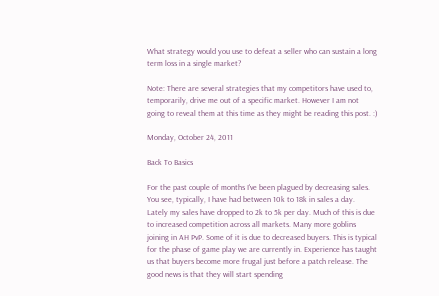What strategy would you use to defeat a seller who can sustain a long term loss in a single market?

Note: There are several strategies that my competitors have used to, temporarily, drive me out of a specific market. However I am not going to reveal them at this time as they might be reading this post. :)

Monday, October 24, 2011

Back To Basics

For the past couple of months I've been plagued by decreasing sales. You see, typically, I have had between 10k to 18k in sales a day. Lately my sales have dropped to 2k to 5k per day. Much of this is due to increased competition across all markets. Many more goblins joining in AH PvP. Some of it is due to decreased buyers. This is typical for the phase of game play we are currently in. Experience has taught us that buyers become more frugal just before a patch release. The good news is that they will start spending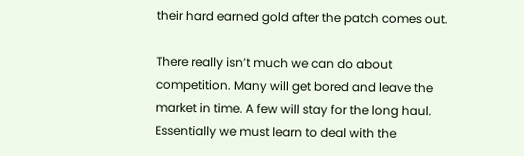their hard earned gold after the patch comes out.

There really isn’t much we can do about competition. Many will get bored and leave the market in time. A few will stay for the long haul. Essentially we must learn to deal with the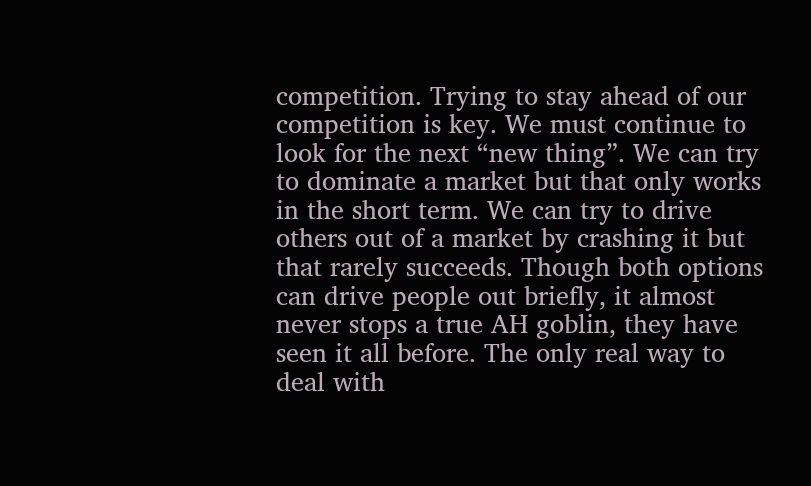competition. Trying to stay ahead of our competition is key. We must continue to look for the next “new thing”. We can try to dominate a market but that only works in the short term. We can try to drive others out of a market by crashing it but that rarely succeeds. Though both options can drive people out briefly, it almost never stops a true AH goblin, they have seen it all before. The only real way to deal with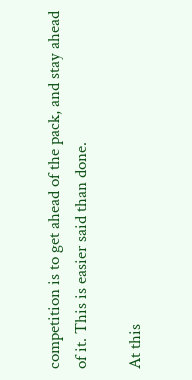competition is to get ahead of the pack, and stay ahead of it. This is easier said than done.

At this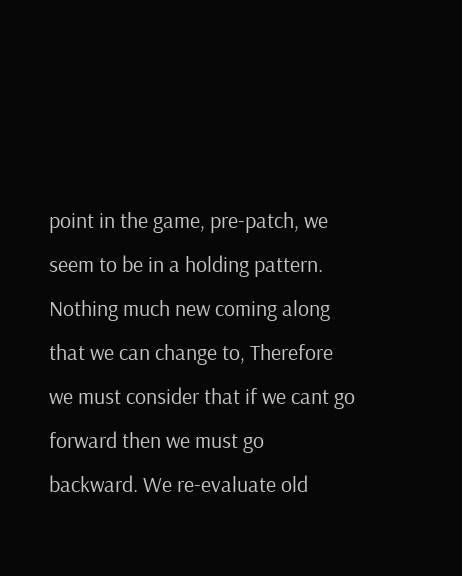point in the game, pre-patch, we seem to be in a holding pattern. Nothing much new coming along that we can change to, Therefore we must consider that if we cant go forward then we must go backward. We re-evaluate old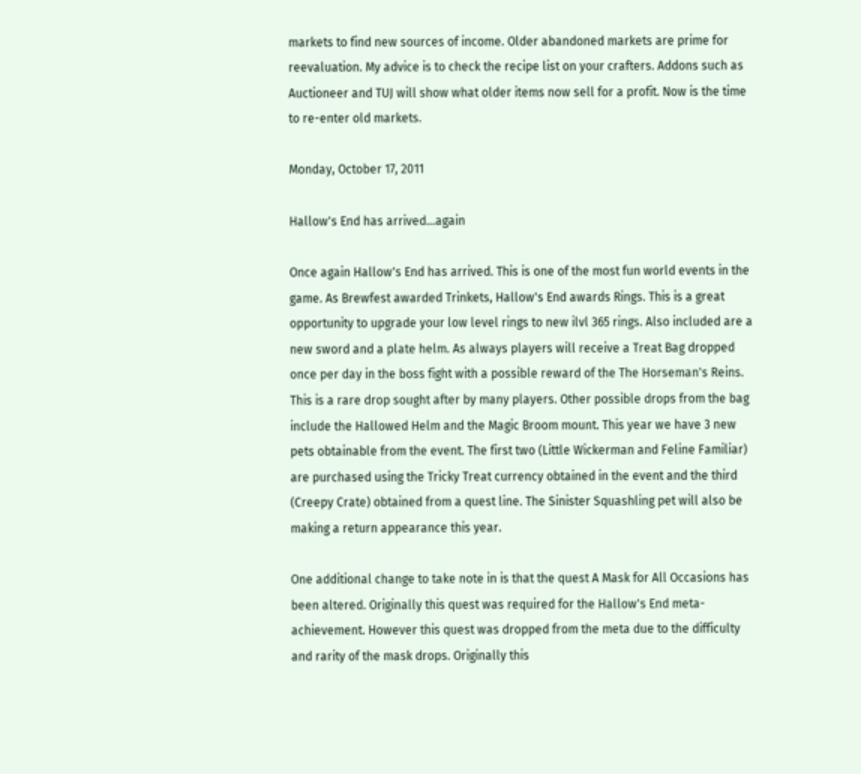markets to find new sources of income. Older abandoned markets are prime for reevaluation. My advice is to check the recipe list on your crafters. Addons such as Auctioneer and TUJ will show what older items now sell for a profit. Now is the time to re-enter old markets.

Monday, October 17, 2011

Hallow's End has arrived...again

Once again Hallow's End has arrived. This is one of the most fun world events in the game. As Brewfest awarded Trinkets, Hallow's End awards Rings. This is a great opportunity to upgrade your low level rings to new ilvl 365 rings. Also included are a new sword and a plate helm. As always players will receive a Treat Bag dropped once per day in the boss fight with a possible reward of the The Horseman's Reins. This is a rare drop sought after by many players. Other possible drops from the bag include the Hallowed Helm and the Magic Broom mount. This year we have 3 new pets obtainable from the event. The first two (Little Wickerman and Feline Familiar) are purchased using the Tricky Treat currency obtained in the event and the third (Creepy Crate) obtained from a quest line. The Sinister Squashling pet will also be making a return appearance this year.

One additional change to take note in is that the quest A Mask for All Occasions has been altered. Originally this quest was required for the Hallow's End meta-achievement. However this quest was dropped from the meta due to the difficulty and rarity of the mask drops. Originally this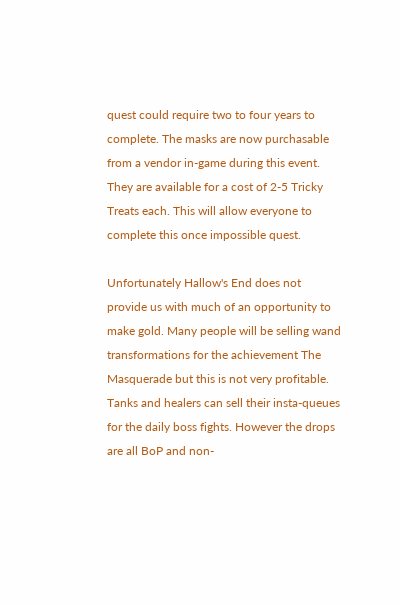quest could require two to four years to complete. The masks are now purchasable from a vendor in-game during this event. They are available for a cost of 2-5 Tricky Treats each. This will allow everyone to complete this once impossible quest.

Unfortunately Hallow's End does not provide us with much of an opportunity to make gold. Many people will be selling wand transformations for the achievement The Masquerade but this is not very profitable. Tanks and healers can sell their insta-queues for the daily boss fights. However the drops are all BoP and non-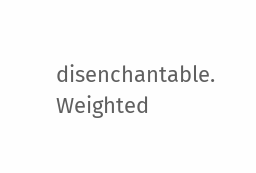disenchantable. Weighted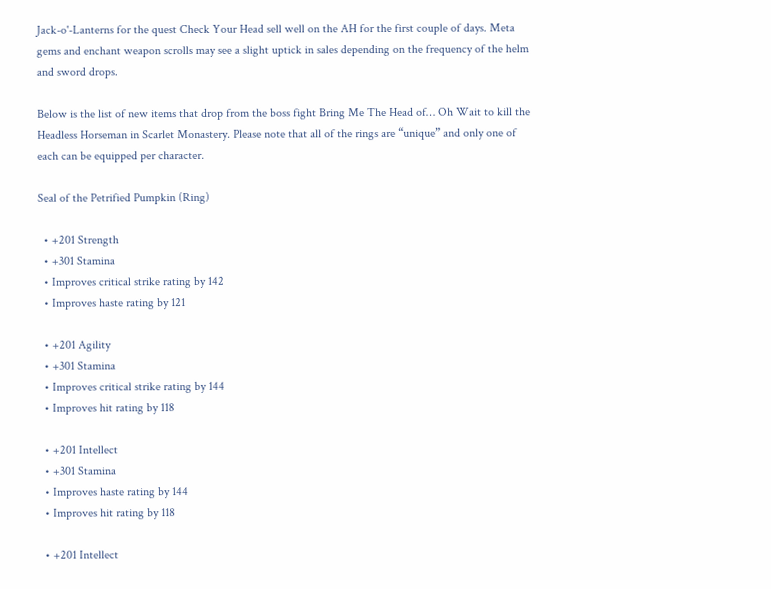Jack-o'-Lanterns for the quest Check Your Head sell well on the AH for the first couple of days. Meta gems and enchant weapon scrolls may see a slight uptick in sales depending on the frequency of the helm and sword drops.

Below is the list of new items that drop from the boss fight Bring Me The Head of… Oh Wait to kill the Headless Horseman in Scarlet Monastery. Please note that all of the rings are “unique” and only one of each can be equipped per character.

Seal of the Petrified Pumpkin (Ring)

  • +201 Strength
  • +301 Stamina
  • Improves critical strike rating by 142
  • Improves haste rating by 121

  • +201 Agility
  • +301 Stamina
  • Improves critical strike rating by 144
  • Improves hit rating by 118

  • +201 Intellect
  • +301 Stamina
  • Improves haste rating by 144
  • Improves hit rating by 118

  • +201 Intellect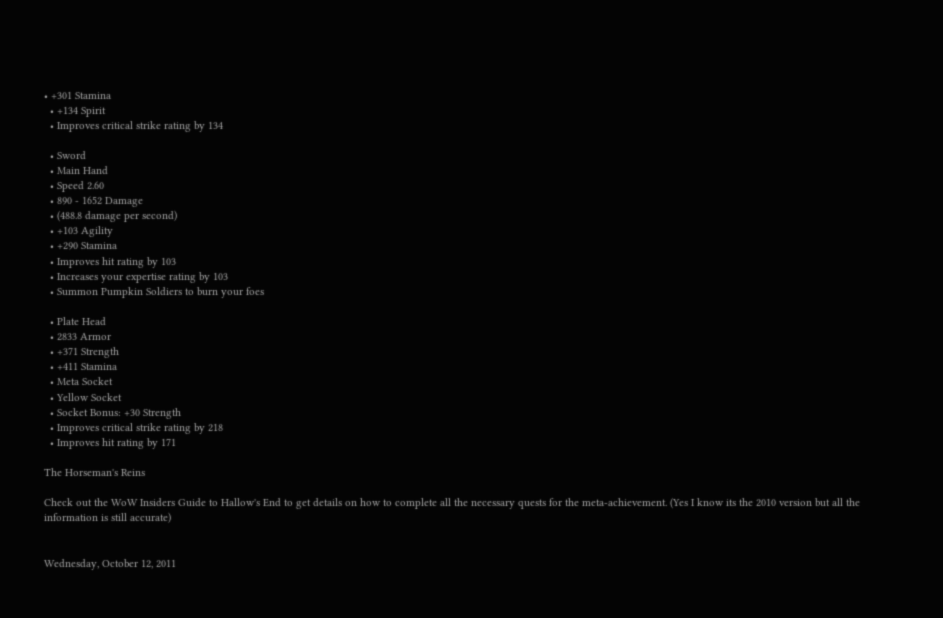• +301 Stamina
  • +134 Spirit
  • Improves critical strike rating by 134

  • Sword
  • Main Hand
  • Speed 2.60
  • 890 - 1652 Damage
  • (488.8 damage per second)
  • +103 Agility
  • +290 Stamina
  • Improves hit rating by 103
  • Increases your expertise rating by 103
  • Summon Pumpkin Soldiers to burn your foes

  • Plate Head
  • 2833 Armor
  • +371 Strength
  • +411 Stamina
  • Meta Socket
  • Yellow Socket
  • Socket Bonus: +30 Strength
  • Improves critical strike rating by 218
  • Improves hit rating by 171

The Horseman's Reins

Check out the WoW Insiders Guide to Hallow's End to get details on how to complete all the necessary quests for the meta-achievement. (Yes I know its the 2010 version but all the information is still accurate)


Wednesday, October 12, 2011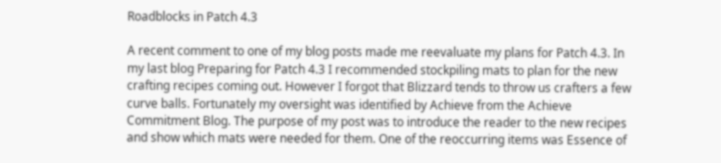Roadblocks in Patch 4.3

A recent comment to one of my blog posts made me reevaluate my plans for Patch 4.3. In my last blog Preparing for Patch 4.3 I recommended stockpiling mats to plan for the new crafting recipes coming out. However I forgot that Blizzard tends to throw us crafters a few curve balls. Fortunately my oversight was identified by Achieve from the Achieve Commitment Blog. The purpose of my post was to introduce the reader to the new recipes and show which mats were needed for them. One of the reoccurring items was Essence of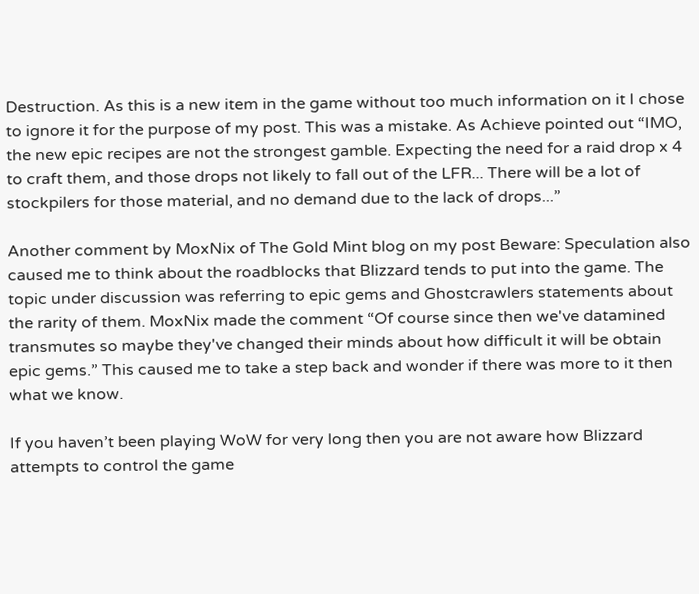Destruction. As this is a new item in the game without too much information on it I chose to ignore it for the purpose of my post. This was a mistake. As Achieve pointed out “IMO, the new epic recipes are not the strongest gamble. Expecting the need for a raid drop x 4 to craft them, and those drops not likely to fall out of the LFR... There will be a lot of stockpilers for those material, and no demand due to the lack of drops...”

Another comment by MoxNix of The Gold Mint blog on my post Beware: Speculation also caused me to think about the roadblocks that Blizzard tends to put into the game. The topic under discussion was referring to epic gems and Ghostcrawlers statements about the rarity of them. MoxNix made the comment “Of course since then we've datamined transmutes so maybe they've changed their minds about how difficult it will be obtain epic gems.” This caused me to take a step back and wonder if there was more to it then what we know.

If you haven’t been playing WoW for very long then you are not aware how Blizzard attempts to control the game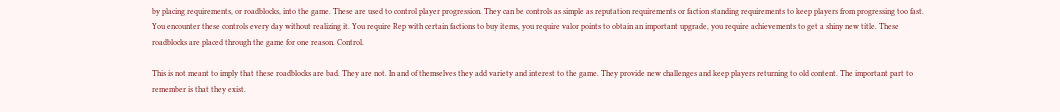by placing requirements, or roadblocks, into the game. These are used to control player progression. They can be controls as simple as reputation requirements or faction standing requirements to keep players from progressing too fast. You encounter these controls every day without realizing it. You require Rep with certain factions to buy items, you require valor points to obtain an important upgrade, you require achievements to get a shiny new title. These roadblocks are placed through the game for one reason. Control.

This is not meant to imply that these roadblocks are bad. They are not. In and of themselves they add variety and interest to the game. They provide new challenges and keep players returning to old content. The important part to remember is that they exist.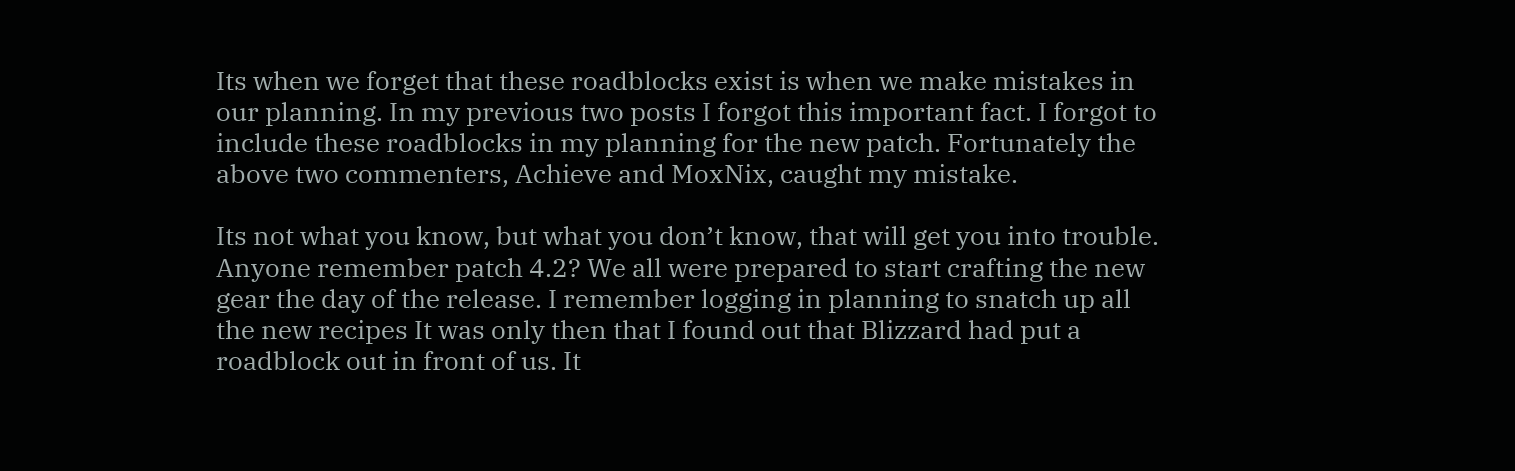Its when we forget that these roadblocks exist is when we make mistakes in our planning. In my previous two posts I forgot this important fact. I forgot to include these roadblocks in my planning for the new patch. Fortunately the above two commenters, Achieve and MoxNix, caught my mistake.

Its not what you know, but what you don’t know, that will get you into trouble. Anyone remember patch 4.2? We all were prepared to start crafting the new gear the day of the release. I remember logging in planning to snatch up all the new recipes It was only then that I found out that Blizzard had put a roadblock out in front of us. It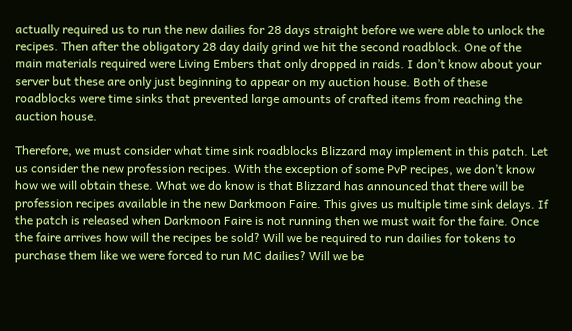actually required us to run the new dailies for 28 days straight before we were able to unlock the recipes. Then after the obligatory 28 day daily grind we hit the second roadblock. One of the main materials required were Living Embers that only dropped in raids. I don’t know about your server but these are only just beginning to appear on my auction house. Both of these roadblocks were time sinks that prevented large amounts of crafted items from reaching the auction house.

Therefore, we must consider what time sink roadblocks Blizzard may implement in this patch. Let us consider the new profession recipes. With the exception of some PvP recipes, we don’t know how we will obtain these. What we do know is that Blizzard has announced that there will be profession recipes available in the new Darkmoon Faire. This gives us multiple time sink delays. If the patch is released when Darkmoon Faire is not running then we must wait for the faire. Once the faire arrives how will the recipes be sold? Will we be required to run dailies for tokens to purchase them like we were forced to run MC dailies? Will we be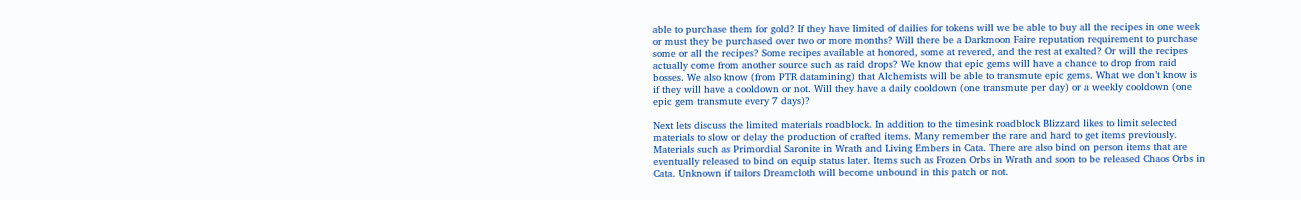able to purchase them for gold? If they have limited of dailies for tokens will we be able to buy all the recipes in one week or must they be purchased over two or more months? Will there be a Darkmoon Faire reputation requirement to purchase some or all the recipes? Some recipes available at honored, some at revered, and the rest at exalted? Or will the recipes actually come from another source such as raid drops? We know that epic gems will have a chance to drop from raid bosses. We also know (from PTR datamining) that Alchemists will be able to transmute epic gems. What we don’t know is if they will have a cooldown or not. Will they have a daily cooldown (one transmute per day) or a weekly cooldown (one epic gem transmute every 7 days)?

Next lets discuss the limited materials roadblock. In addition to the timesink roadblock Blizzard likes to limit selected materials to slow or delay the production of crafted items. Many remember the rare and hard to get items previously. Materials such as Primordial Saronite in Wrath and Living Embers in Cata. There are also bind on person items that are eventually released to bind on equip status later. Items such as Frozen Orbs in Wrath and soon to be released Chaos Orbs in Cata. Unknown if tailors Dreamcloth will become unbound in this patch or not.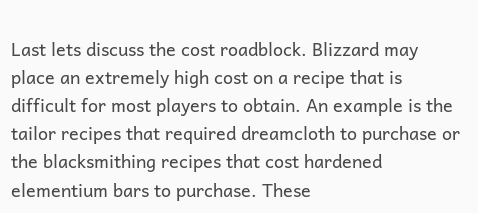Last lets discuss the cost roadblock. Blizzard may place an extremely high cost on a recipe that is difficult for most players to obtain. An example is the tailor recipes that required dreamcloth to purchase or the blacksmithing recipes that cost hardened elementium bars to purchase. These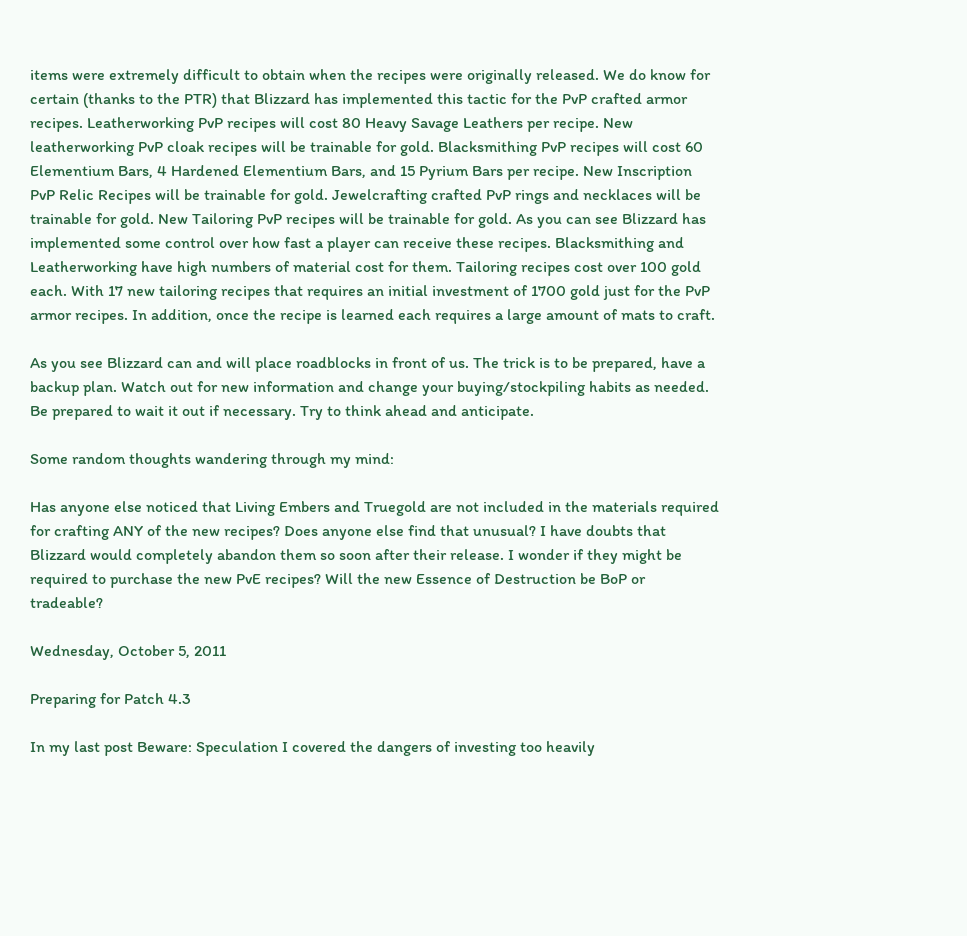items were extremely difficult to obtain when the recipes were originally released. We do know for certain (thanks to the PTR) that Blizzard has implemented this tactic for the PvP crafted armor recipes. Leatherworking PvP recipes will cost 80 Heavy Savage Leathers per recipe. New leatherworking PvP cloak recipes will be trainable for gold. Blacksmithing PvP recipes will cost 60 Elementium Bars, 4 Hardened Elementium Bars, and 15 Pyrium Bars per recipe. New Inscription PvP Relic Recipes will be trainable for gold. Jewelcrafting crafted PvP rings and necklaces will be trainable for gold. New Tailoring PvP recipes will be trainable for gold. As you can see Blizzard has implemented some control over how fast a player can receive these recipes. Blacksmithing and Leatherworking have high numbers of material cost for them. Tailoring recipes cost over 100 gold each. With 17 new tailoring recipes that requires an initial investment of 1700 gold just for the PvP armor recipes. In addition, once the recipe is learned each requires a large amount of mats to craft.

As you see Blizzard can and will place roadblocks in front of us. The trick is to be prepared, have a backup plan. Watch out for new information and change your buying/stockpiling habits as needed. Be prepared to wait it out if necessary. Try to think ahead and anticipate.

Some random thoughts wandering through my mind:

Has anyone else noticed that Living Embers and Truegold are not included in the materials required for crafting ANY of the new recipes? Does anyone else find that unusual? I have doubts that Blizzard would completely abandon them so soon after their release. I wonder if they might be required to purchase the new PvE recipes? Will the new Essence of Destruction be BoP or tradeable?

Wednesday, October 5, 2011

Preparing for Patch 4.3

In my last post Beware: Speculation I covered the dangers of investing too heavily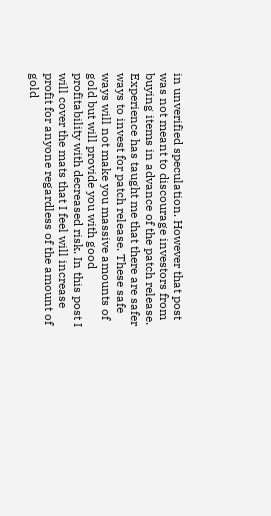in unverified speculation. However that post was not meant to discourage investors from buying items in advance of the patch release. Experience has taught me that there are safer ways to invest for patch release. These safe ways will not make you massive amounts of gold but will provide you with good profitability with decreased risk. In this post I will cover the mats that I feel will increase profit for anyone regardless of the amount of gold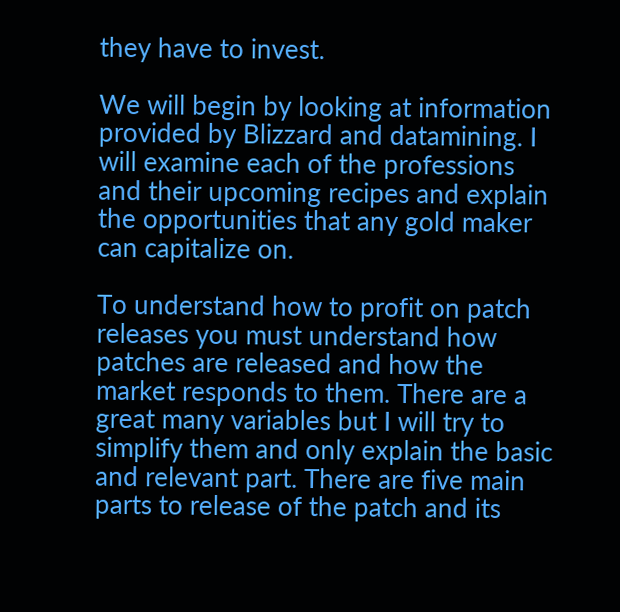they have to invest.

We will begin by looking at information provided by Blizzard and datamining. I will examine each of the professions and their upcoming recipes and explain the opportunities that any gold maker can capitalize on.

To understand how to profit on patch releases you must understand how patches are released and how the market responds to them. There are a great many variables but I will try to simplify them and only explain the basic and relevant part. There are five main parts to release of the patch and its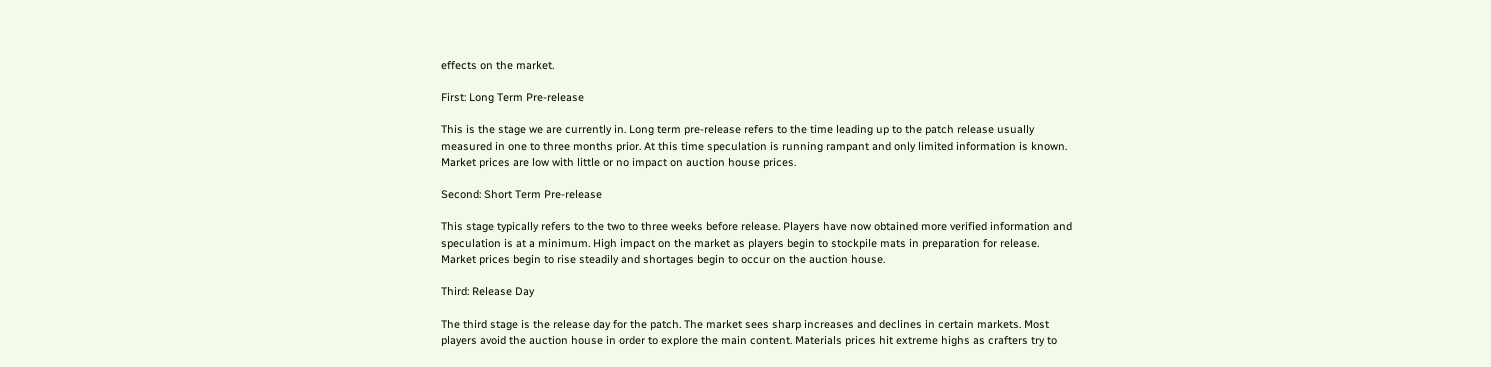effects on the market.

First: Long Term Pre-release

This is the stage we are currently in. Long term pre-release refers to the time leading up to the patch release usually measured in one to three months prior. At this time speculation is running rampant and only limited information is known. Market prices are low with little or no impact on auction house prices.

Second: Short Term Pre-release

This stage typically refers to the two to three weeks before release. Players have now obtained more verified information and speculation is at a minimum. High impact on the market as players begin to stockpile mats in preparation for release. Market prices begin to rise steadily and shortages begin to occur on the auction house.

Third: Release Day

The third stage is the release day for the patch. The market sees sharp increases and declines in certain markets. Most players avoid the auction house in order to explore the main content. Materials prices hit extreme highs as crafters try to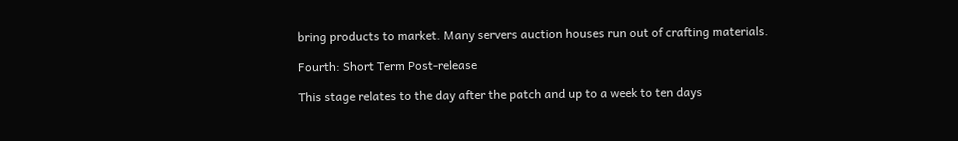bring products to market. Many servers auction houses run out of crafting materials.

Fourth: Short Term Post-release

This stage relates to the day after the patch and up to a week to ten days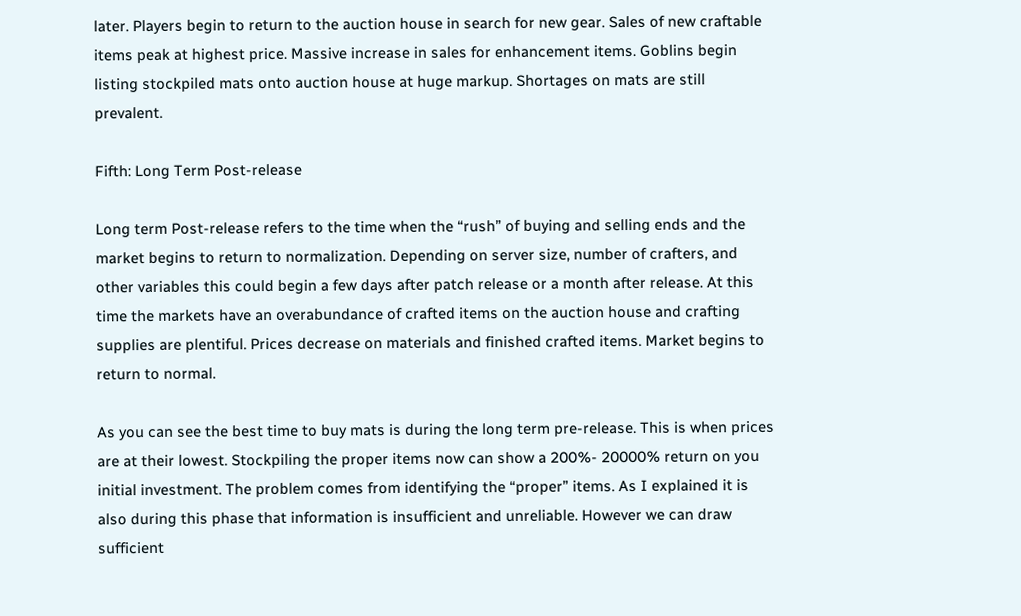later. Players begin to return to the auction house in search for new gear. Sales of new craftable items peak at highest price. Massive increase in sales for enhancement items. Goblins begin listing stockpiled mats onto auction house at huge markup. Shortages on mats are still prevalent.

Fifth: Long Term Post-release

Long term Post-release refers to the time when the “rush” of buying and selling ends and the market begins to return to normalization. Depending on server size, number of crafters, and other variables this could begin a few days after patch release or a month after release. At this time the markets have an overabundance of crafted items on the auction house and crafting supplies are plentiful. Prices decrease on materials and finished crafted items. Market begins to return to normal.

As you can see the best time to buy mats is during the long term pre-release. This is when prices are at their lowest. Stockpiling the proper items now can show a 200%- 20000% return on you initial investment. The problem comes from identifying the “proper” items. As I explained it is also during this phase that information is insufficient and unreliable. However we can draw sufficient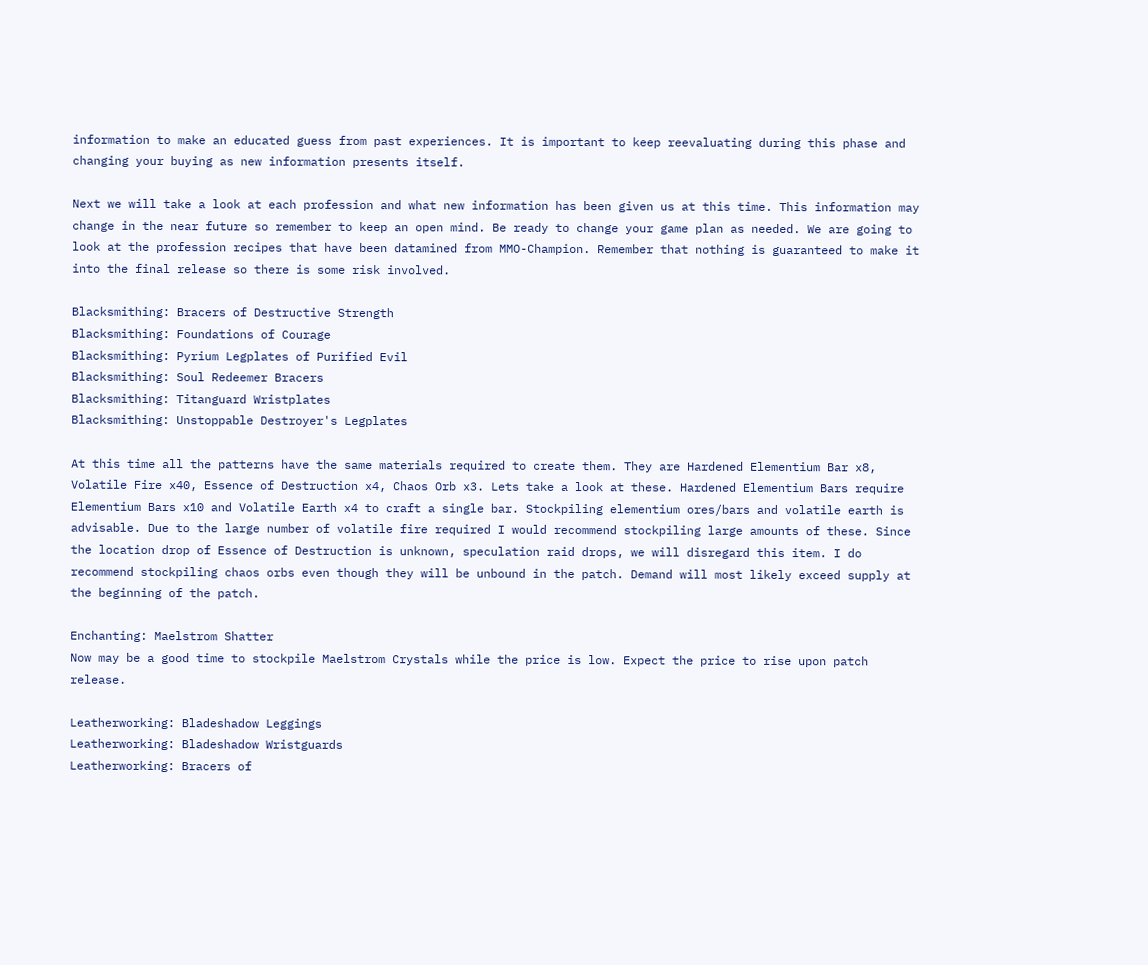information to make an educated guess from past experiences. It is important to keep reevaluating during this phase and changing your buying as new information presents itself.

Next we will take a look at each profession and what new information has been given us at this time. This information may change in the near future so remember to keep an open mind. Be ready to change your game plan as needed. We are going to look at the profession recipes that have been datamined from MMO-Champion. Remember that nothing is guaranteed to make it into the final release so there is some risk involved.

Blacksmithing: Bracers of Destructive Strength
Blacksmithing: Foundations of Courage
Blacksmithing: Pyrium Legplates of Purified Evil
Blacksmithing: Soul Redeemer Bracers
Blacksmithing: Titanguard Wristplates
Blacksmithing: Unstoppable Destroyer's Legplates

At this time all the patterns have the same materials required to create them. They are Hardened Elementium Bar x8, Volatile Fire x40, Essence of Destruction x4, Chaos Orb x3. Lets take a look at these. Hardened Elementium Bars require Elementium Bars x10 and Volatile Earth x4 to craft a single bar. Stockpiling elementium ores/bars and volatile earth is advisable. Due to the large number of volatile fire required I would recommend stockpiling large amounts of these. Since the location drop of Essence of Destruction is unknown, speculation raid drops, we will disregard this item. I do recommend stockpiling chaos orbs even though they will be unbound in the patch. Demand will most likely exceed supply at the beginning of the patch.

Enchanting: Maelstrom Shatter
Now may be a good time to stockpile Maelstrom Crystals while the price is low. Expect the price to rise upon patch release.

Leatherworking: Bladeshadow Leggings
Leatherworking: Bladeshadow Wristguards
Leatherworking: Bracers of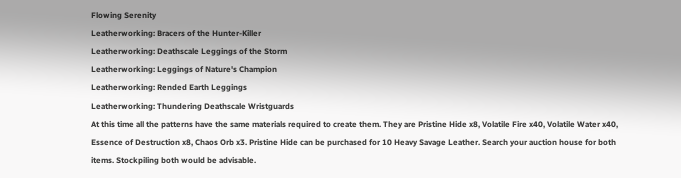Flowing Serenity
Leatherworking: Bracers of the Hunter-Killer
Leatherworking: Deathscale Leggings of the Storm
Leatherworking: Leggings of Nature's Champion
Leatherworking: Rended Earth Leggings
Leatherworking: Thundering Deathscale Wristguards
At this time all the patterns have the same materials required to create them. They are Pristine Hide x8, Volatile Fire x40, Volatile Water x40, Essence of Destruction x8, Chaos Orb x3. Pristine Hide can be purchased for 10 Heavy Savage Leather. Search your auction house for both items. Stockpiling both would be advisable.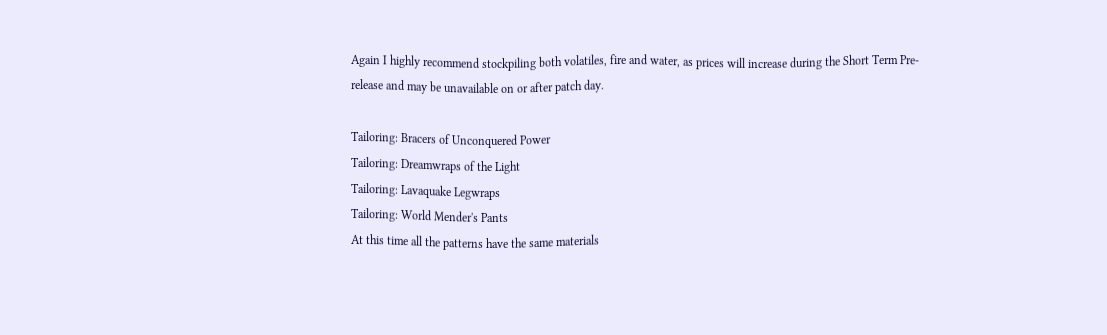Again I highly recommend stockpiling both volatiles, fire and water, as prices will increase during the Short Term Pre-release and may be unavailable on or after patch day.

Tailoring: Bracers of Unconquered Power
Tailoring: Dreamwraps of the Light
Tailoring: Lavaquake Legwraps
Tailoring: World Mender's Pants
At this time all the patterns have the same materials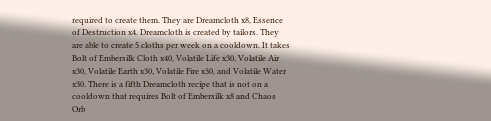required to create them. They are Dreamcloth x8, Essence of Destruction x4. Dreamcloth is created by tailors. They are able to create 5 cloths per week on a cooldown. It takes Bolt of Embersilk Cloth x40, Volatile Life x30, Volatile Air x30, Volatile Earth x30, Volatile Fire x30, and Volatile Water x30. There is a fifth Dreamcloth recipe that is not on a cooldown that requires Bolt of Embersilk x8 and Chaos Orb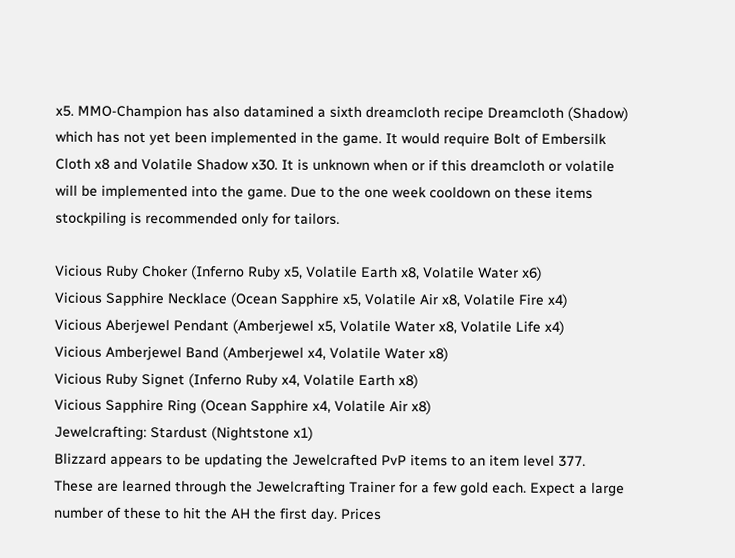x5. MMO-Champion has also datamined a sixth dreamcloth recipe Dreamcloth (Shadow) which has not yet been implemented in the game. It would require Bolt of Embersilk Cloth x8 and Volatile Shadow x30. It is unknown when or if this dreamcloth or volatile will be implemented into the game. Due to the one week cooldown on these items stockpiling is recommended only for tailors.

Vicious Ruby Choker (Inferno Ruby x5, Volatile Earth x8, Volatile Water x6)
Vicious Sapphire Necklace (Ocean Sapphire x5, Volatile Air x8, Volatile Fire x4)
Vicious Aberjewel Pendant (Amberjewel x5, Volatile Water x8, Volatile Life x4)
Vicious Amberjewel Band (Amberjewel x4, Volatile Water x8)
Vicious Ruby Signet (Inferno Ruby x4, Volatile Earth x8)
Vicious Sapphire Ring (Ocean Sapphire x4, Volatile Air x8)
Jewelcrafting: Stardust (Nightstone x1)
Blizzard appears to be updating the Jewelcrafted PvP items to an item level 377. These are learned through the Jewelcrafting Trainer for a few gold each. Expect a large number of these to hit the AH the first day. Prices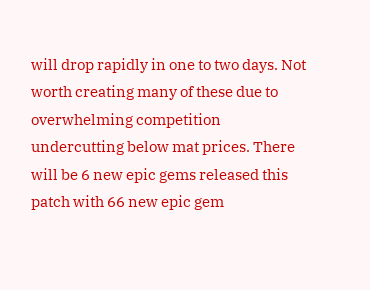will drop rapidly in one to two days. Not worth creating many of these due to overwhelming competition undercutting below mat prices. There will be 6 new epic gems released this patch with 66 new epic gem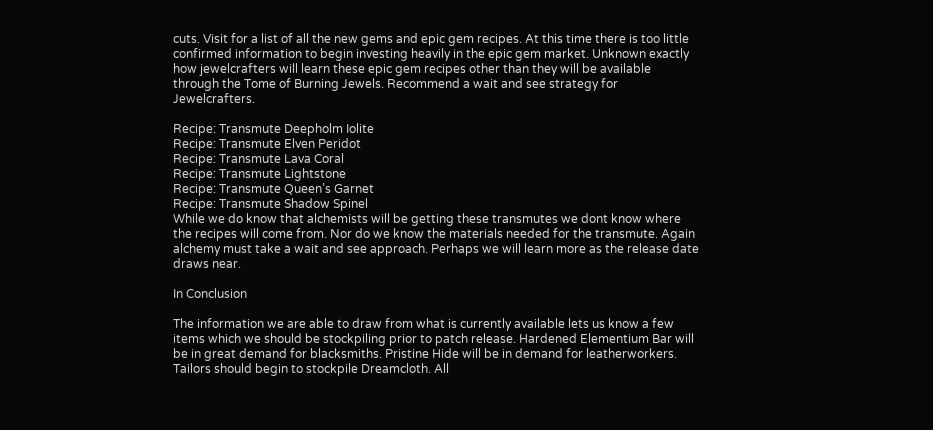cuts. Visit for a list of all the new gems and epic gem recipes. At this time there is too little confirmed information to begin investing heavily in the epic gem market. Unknown exactly how jewelcrafters will learn these epic gem recipes other than they will be available through the Tome of Burning Jewels. Recommend a wait and see strategy for Jewelcrafters.

Recipe: Transmute Deepholm Iolite
Recipe: Transmute Elven Peridot
Recipe: Transmute Lava Coral
Recipe: Transmute Lightstone
Recipe: Transmute Queen’s Garnet
Recipe: Transmute Shadow Spinel
While we do know that alchemists will be getting these transmutes we dont know where the recipes will come from. Nor do we know the materials needed for the transmute. Again alchemy must take a wait and see approach. Perhaps we will learn more as the release date draws near.

In Conclusion

The information we are able to draw from what is currently available lets us know a few items which we should be stockpiling prior to patch release. Hardened Elementium Bar will be in great demand for blacksmiths. Pristine Hide will be in demand for leatherworkers. Tailors should begin to stockpile Dreamcloth. All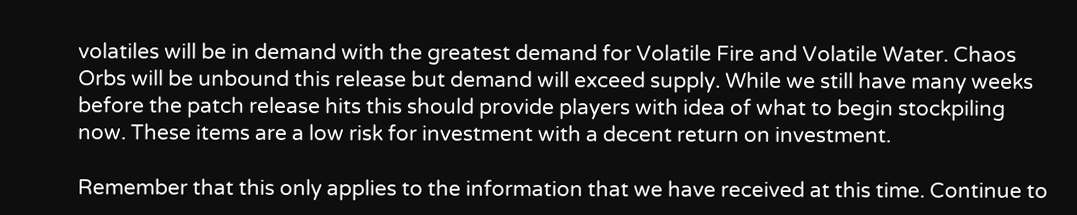volatiles will be in demand with the greatest demand for Volatile Fire and Volatile Water. Chaos Orbs will be unbound this release but demand will exceed supply. While we still have many weeks before the patch release hits this should provide players with idea of what to begin stockpiling now. These items are a low risk for investment with a decent return on investment.

Remember that this only applies to the information that we have received at this time. Continue to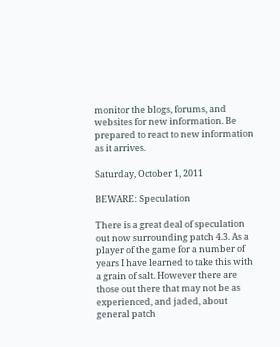monitor the blogs, forums, and websites for new information. Be prepared to react to new information as it arrives.

Saturday, October 1, 2011

BEWARE: Speculation

There is a great deal of speculation out now surrounding patch 4.3. As a player of the game for a number of years I have learned to take this with a grain of salt. However there are those out there that may not be as experienced, and jaded, about general patch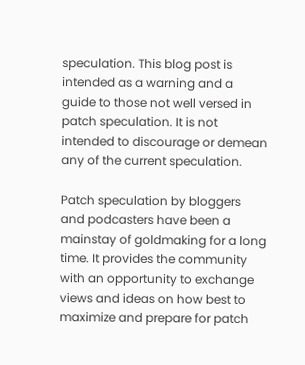speculation. This blog post is intended as a warning and a guide to those not well versed in patch speculation. It is not intended to discourage or demean any of the current speculation.

Patch speculation by bloggers and podcasters have been a mainstay of goldmaking for a long time. It provides the community with an opportunity to exchange views and ideas on how best to maximize and prepare for patch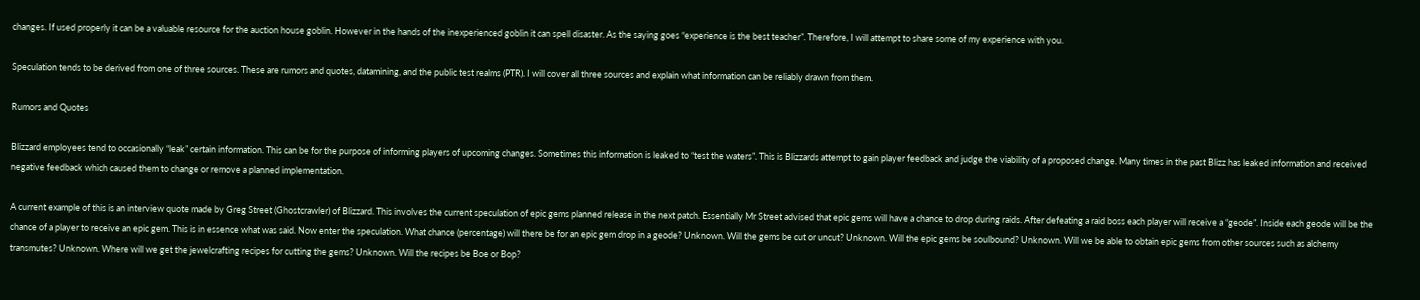changes. If used properly it can be a valuable resource for the auction house goblin. However in the hands of the inexperienced goblin it can spell disaster. As the saying goes “experience is the best teacher”. Therefore, I will attempt to share some of my experience with you.

Speculation tends to be derived from one of three sources. These are rumors and quotes, datamining, and the public test realms (PTR). I will cover all three sources and explain what information can be reliably drawn from them.

Rumors and Quotes

Blizzard employees tend to occasionally “leak” certain information. This can be for the purpose of informing players of upcoming changes. Sometimes this information is leaked to “test the waters”. This is Blizzards attempt to gain player feedback and judge the viability of a proposed change. Many times in the past Blizz has leaked information and received negative feedback which caused them to change or remove a planned implementation.

A current example of this is an interview quote made by Greg Street (Ghostcrawler) of Blizzard. This involves the current speculation of epic gems planned release in the next patch. Essentially Mr Street advised that epic gems will have a chance to drop during raids. After defeating a raid boss each player will receive a “geode”. Inside each geode will be the chance of a player to receive an epic gem. This is in essence what was said. Now enter the speculation. What chance (percentage) will there be for an epic gem drop in a geode? Unknown. Will the gems be cut or uncut? Unknown. Will the epic gems be soulbound? Unknown. Will we be able to obtain epic gems from other sources such as alchemy transmutes? Unknown. Where will we get the jewelcrafting recipes for cutting the gems? Unknown. Will the recipes be Boe or Bop?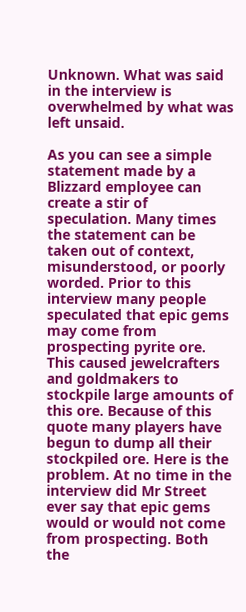Unknown. What was said in the interview is overwhelmed by what was left unsaid.

As you can see a simple statement made by a Blizzard employee can create a stir of speculation. Many times the statement can be taken out of context, misunderstood, or poorly worded. Prior to this interview many people speculated that epic gems may come from prospecting pyrite ore. This caused jewelcrafters and goldmakers to stockpile large amounts of this ore. Because of this quote many players have begun to dump all their stockpiled ore. Here is the problem. At no time in the interview did Mr Street ever say that epic gems would or would not come from prospecting. Both the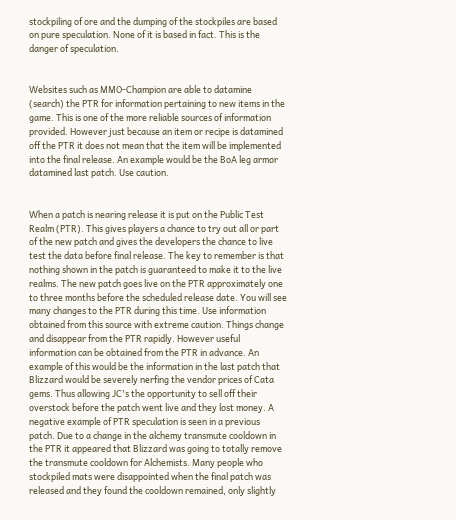stockpiling of ore and the dumping of the stockpiles are based on pure speculation. None of it is based in fact. This is the danger of speculation.


Websites such as MMO-Champion are able to datamine (search) the PTR for information pertaining to new items in the game. This is one of the more reliable sources of information provided. However just because an item or recipe is datamined off the PTR it does not mean that the item will be implemented into the final release. An example would be the BoA leg armor datamined last patch. Use caution.


When a patch is nearing release it is put on the Public Test Realm (PTR). This gives players a chance to try out all or part of the new patch and gives the developers the chance to live test the data before final release. The key to remember is that nothing shown in the patch is guaranteed to make it to the live realms. The new patch goes live on the PTR approximately one to three months before the scheduled release date. You will see many changes to the PTR during this time. Use information obtained from this source with extreme caution. Things change and disappear from the PTR rapidly. However useful information can be obtained from the PTR in advance. An example of this would be the information in the last patch that Blizzard would be severely nerfing the vendor prices of Cata gems. Thus allowing JC's the opportunity to sell off their overstock before the patch went live and they lost money. A negative example of PTR speculation is seen in a previous patch. Due to a change in the alchemy transmute cooldown in the PTR it appeared that Blizzard was going to totally remove the transmute cooldown for Alchemists. Many people who stockpiled mats were disappointed when the final patch was released and they found the cooldown remained, only slightly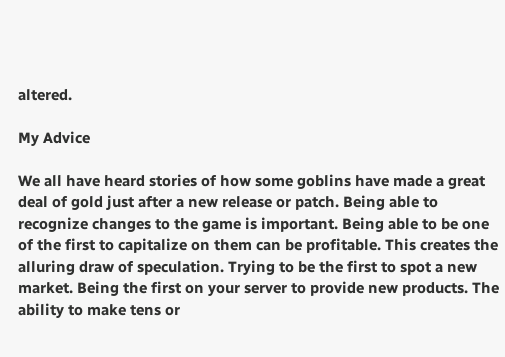altered.

My Advice

We all have heard stories of how some goblins have made a great deal of gold just after a new release or patch. Being able to recognize changes to the game is important. Being able to be one of the first to capitalize on them can be profitable. This creates the alluring draw of speculation. Trying to be the first to spot a new market. Being the first on your server to provide new products. The ability to make tens or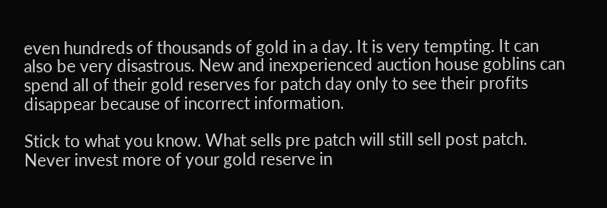even hundreds of thousands of gold in a day. It is very tempting. It can also be very disastrous. New and inexperienced auction house goblins can spend all of their gold reserves for patch day only to see their profits disappear because of incorrect information.

Stick to what you know. What sells pre patch will still sell post patch. Never invest more of your gold reserve in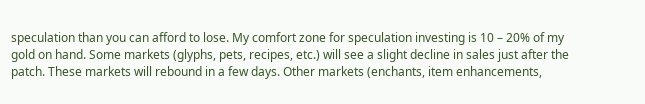speculation than you can afford to lose. My comfort zone for speculation investing is 10 – 20% of my gold on hand. Some markets (glyphs, pets, recipes, etc.) will see a slight decline in sales just after the patch. These markets will rebound in a few days. Other markets (enchants, item enhancements,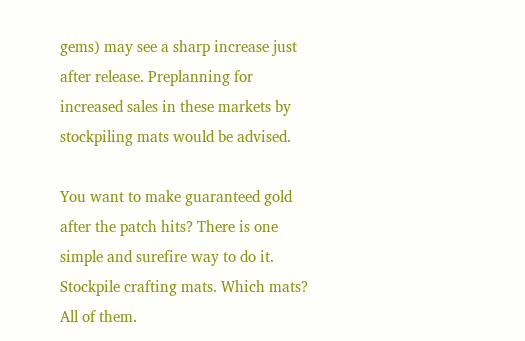gems) may see a sharp increase just after release. Preplanning for increased sales in these markets by stockpiling mats would be advised.

You want to make guaranteed gold after the patch hits? There is one simple and surefire way to do it. Stockpile crafting mats. Which mats? All of them.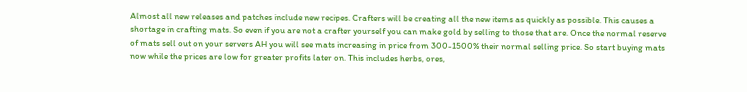Almost all new releases and patches include new recipes. Crafters will be creating all the new items as quickly as possible. This causes a shortage in crafting mats. So even if you are not a crafter yourself you can make gold by selling to those that are. Once the normal reserve of mats sell out on your servers AH you will see mats increasing in price from 300-1500% their normal selling price. So start buying mats now while the prices are low for greater profits later on. This includes herbs, ores,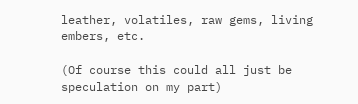leather, volatiles, raw gems, living embers, etc.

(Of course this could all just be speculation on my part)